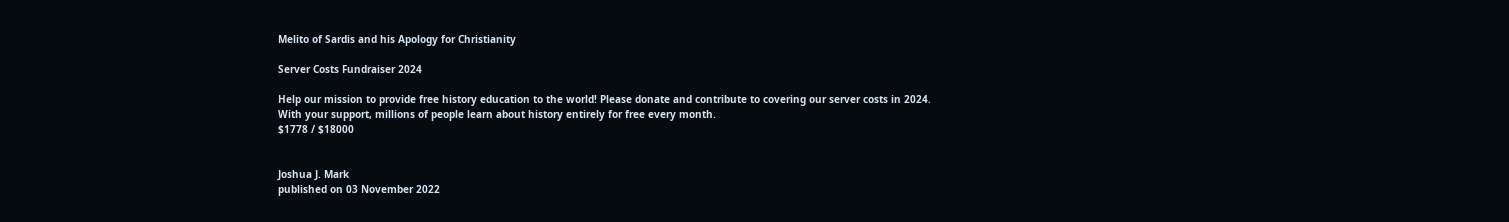Melito of Sardis and his Apology for Christianity

Server Costs Fundraiser 2024

Help our mission to provide free history education to the world! Please donate and contribute to covering our server costs in 2024. With your support, millions of people learn about history entirely for free every month.
$1778 / $18000


Joshua J. Mark
published on 03 November 2022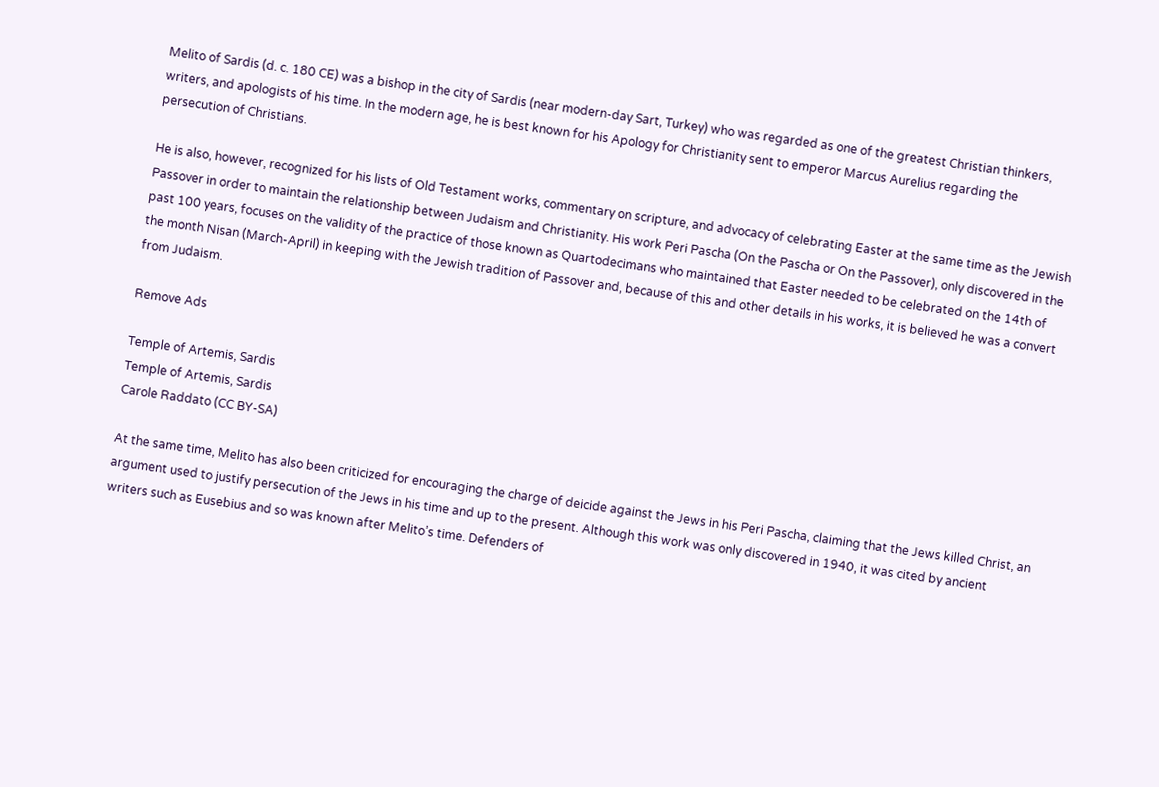Melito of Sardis (d. c. 180 CE) was a bishop in the city of Sardis (near modern-day Sart, Turkey) who was regarded as one of the greatest Christian thinkers, writers, and apologists of his time. In the modern age, he is best known for his Apology for Christianity sent to emperor Marcus Aurelius regarding the persecution of Christians.

He is also, however, recognized for his lists of Old Testament works, commentary on scripture, and advocacy of celebrating Easter at the same time as the Jewish Passover in order to maintain the relationship between Judaism and Christianity. His work Peri Pascha (On the Pascha or On the Passover), only discovered in the past 100 years, focuses on the validity of the practice of those known as Quartodecimans who maintained that Easter needed to be celebrated on the 14th of the month Nisan (March-April) in keeping with the Jewish tradition of Passover and, because of this and other details in his works, it is believed he was a convert from Judaism.

Remove Ads

Temple of Artemis, Sardis
Temple of Artemis, Sardis
Carole Raddato (CC BY-SA)

At the same time, Melito has also been criticized for encouraging the charge of deicide against the Jews in his Peri Pascha, claiming that the Jews killed Christ, an argument used to justify persecution of the Jews in his time and up to the present. Although this work was only discovered in 1940, it was cited by ancient writers such as Eusebius and so was known after Melito’s time. Defenders of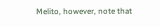Melito, however, note that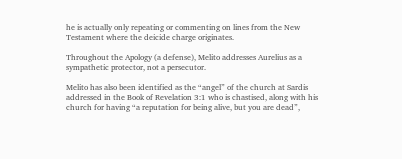he is actually only repeating or commenting on lines from the New Testament where the deicide charge originates.

Throughout the Apology (a defense), Melito addresses Aurelius as a sympathetic protector, not a persecutor.

Melito has also been identified as the “angel” of the church at Sardis addressed in the Book of Revelation 3:1 who is chastised, along with his church for having “a reputation for being alive, but you are dead”,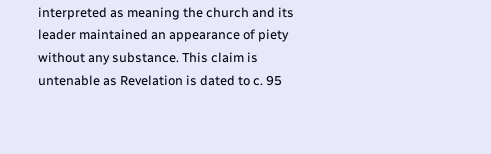interpreted as meaning the church and its leader maintained an appearance of piety without any substance. This claim is untenable as Revelation is dated to c. 95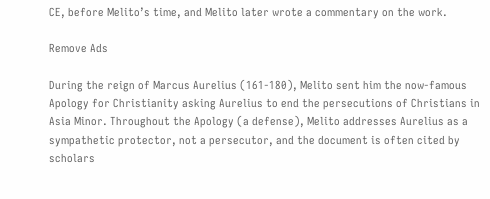CE, before Melito’s time, and Melito later wrote a commentary on the work.

Remove Ads

During the reign of Marcus Aurelius (161-180), Melito sent him the now-famous Apology for Christianity asking Aurelius to end the persecutions of Christians in Asia Minor. Throughout the Apology (a defense), Melito addresses Aurelius as a sympathetic protector, not a persecutor, and the document is often cited by scholars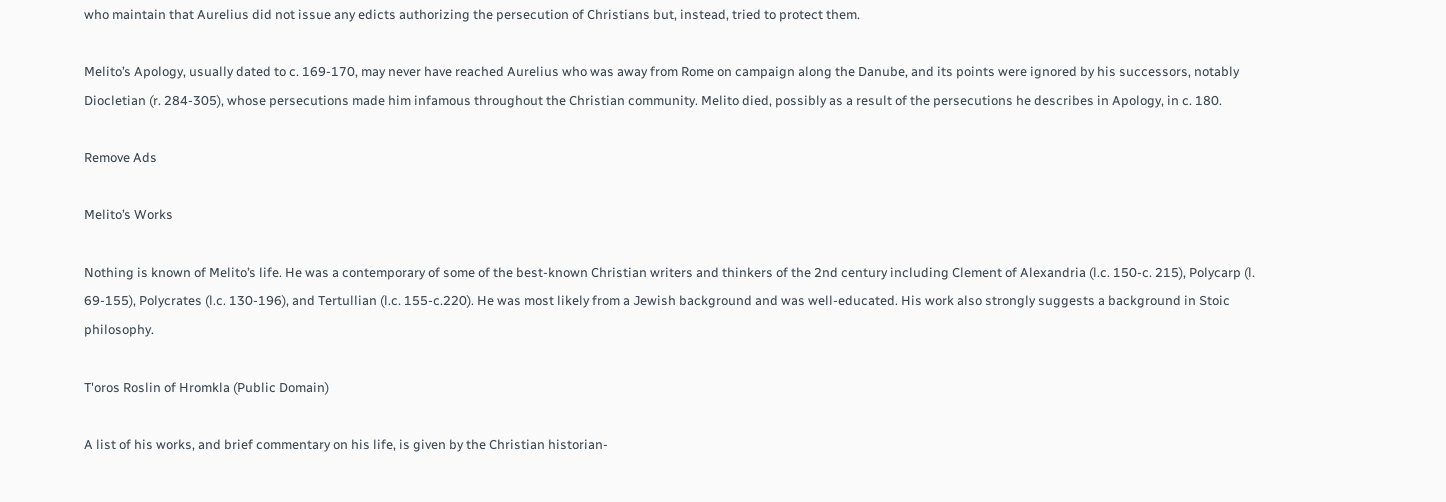who maintain that Aurelius did not issue any edicts authorizing the persecution of Christians but, instead, tried to protect them.

Melito’s Apology, usually dated to c. 169-170, may never have reached Aurelius who was away from Rome on campaign along the Danube, and its points were ignored by his successors, notably Diocletian (r. 284-305), whose persecutions made him infamous throughout the Christian community. Melito died, possibly as a result of the persecutions he describes in Apology, in c. 180.

Remove Ads

Melito’s Works

Nothing is known of Melito’s life. He was a contemporary of some of the best-known Christian writers and thinkers of the 2nd century including Clement of Alexandria (l.c. 150-c. 215), Polycarp (l. 69-155), Polycrates (l.c. 130-196), and Tertullian (l.c. 155-c.220). He was most likely from a Jewish background and was well-educated. His work also strongly suggests a background in Stoic philosophy.

T'oros Roslin of Hromkla (Public Domain)

A list of his works, and brief commentary on his life, is given by the Christian historian-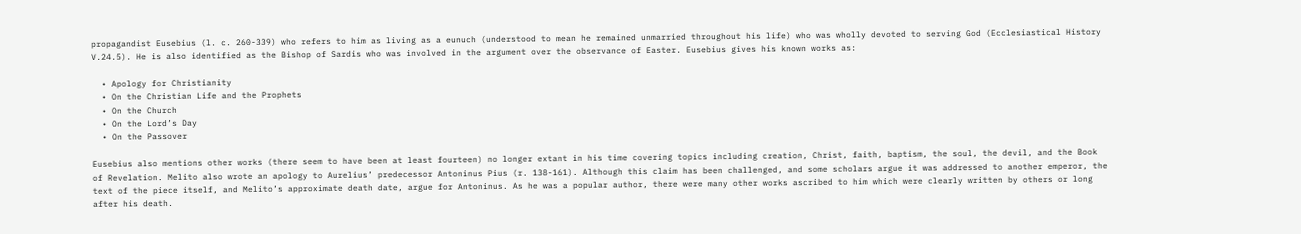propagandist Eusebius (l. c. 260-339) who refers to him as living as a eunuch (understood to mean he remained unmarried throughout his life) who was wholly devoted to serving God (Ecclesiastical History V.24.5). He is also identified as the Bishop of Sardis who was involved in the argument over the observance of Easter. Eusebius gives his known works as:

  • Apology for Christianity
  • On the Christian Life and the Prophets
  • On the Church
  • On the Lord’s Day
  • On the Passover

Eusebius also mentions other works (there seem to have been at least fourteen) no longer extant in his time covering topics including creation, Christ, faith, baptism, the soul, the devil, and the Book of Revelation. Melito also wrote an apology to Aurelius’ predecessor Antoninus Pius (r. 138-161). Although this claim has been challenged, and some scholars argue it was addressed to another emperor, the text of the piece itself, and Melito’s approximate death date, argue for Antoninus. As he was a popular author, there were many other works ascribed to him which were clearly written by others or long after his death.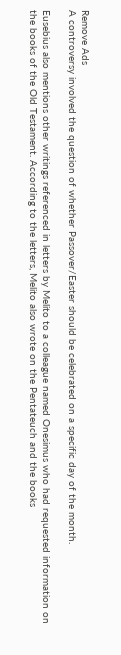Remove Ads
A controversy involved the question of whether Passover/Easter should be celebrated on a specific day of the month.

Eusebius also mentions other writings referenced in letters by Melito to a colleague named Onesimus who had requested information on the books of the Old Testament. According to the letters, Melito also wrote on the Pentateuch and the books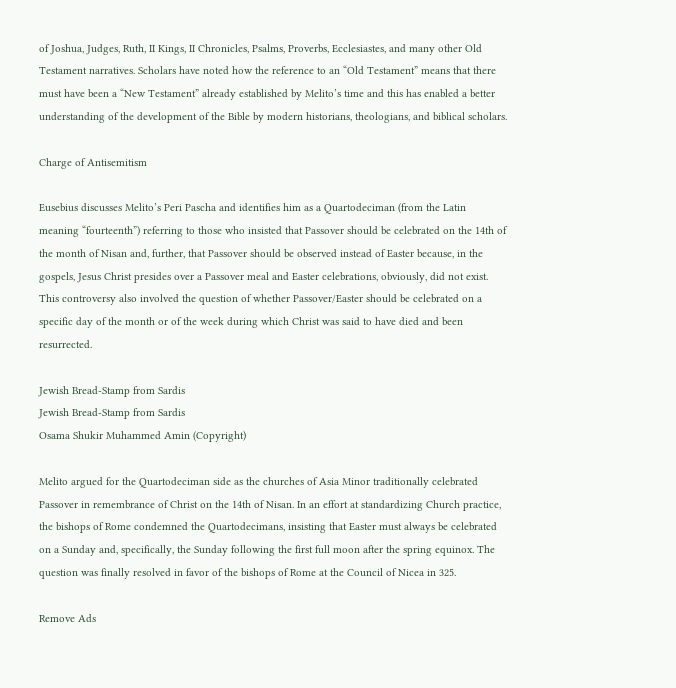of Joshua, Judges, Ruth, II Kings, II Chronicles, Psalms, Proverbs, Ecclesiastes, and many other Old Testament narratives. Scholars have noted how the reference to an “Old Testament” means that there must have been a “New Testament” already established by Melito’s time and this has enabled a better understanding of the development of the Bible by modern historians, theologians, and biblical scholars.

Charge of Antisemitism

Eusebius discusses Melito’s Peri Pascha and identifies him as a Quartodeciman (from the Latin meaning “fourteenth”) referring to those who insisted that Passover should be celebrated on the 14th of the month of Nisan and, further, that Passover should be observed instead of Easter because, in the gospels, Jesus Christ presides over a Passover meal and Easter celebrations, obviously, did not exist. This controversy also involved the question of whether Passover/Easter should be celebrated on a specific day of the month or of the week during which Christ was said to have died and been resurrected.

Jewish Bread-Stamp from Sardis
Jewish Bread-Stamp from Sardis
Osama Shukir Muhammed Amin (Copyright)

Melito argued for the Quartodeciman side as the churches of Asia Minor traditionally celebrated Passover in remembrance of Christ on the 14th of Nisan. In an effort at standardizing Church practice, the bishops of Rome condemned the Quartodecimans, insisting that Easter must always be celebrated on a Sunday and, specifically, the Sunday following the first full moon after the spring equinox. The question was finally resolved in favor of the bishops of Rome at the Council of Nicea in 325.

Remove Ads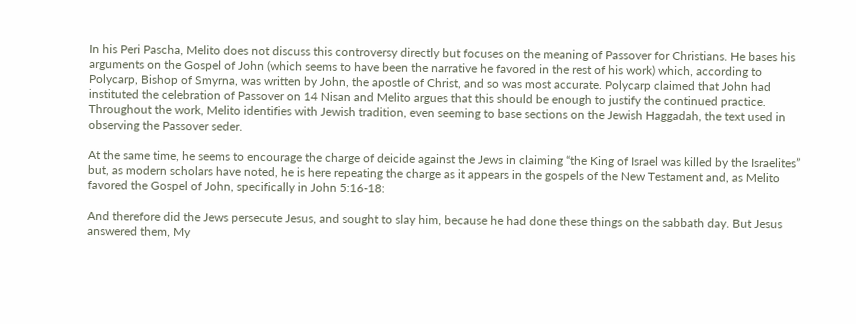In his Peri Pascha, Melito does not discuss this controversy directly but focuses on the meaning of Passover for Christians. He bases his arguments on the Gospel of John (which seems to have been the narrative he favored in the rest of his work) which, according to Polycarp, Bishop of Smyrna, was written by John, the apostle of Christ, and so was most accurate. Polycarp claimed that John had instituted the celebration of Passover on 14 Nisan and Melito argues that this should be enough to justify the continued practice. Throughout the work, Melito identifies with Jewish tradition, even seeming to base sections on the Jewish Haggadah, the text used in observing the Passover seder.

At the same time, he seems to encourage the charge of deicide against the Jews in claiming “the King of Israel was killed by the Israelites” but, as modern scholars have noted, he is here repeating the charge as it appears in the gospels of the New Testament and, as Melito favored the Gospel of John, specifically in John 5:16-18:

And therefore did the Jews persecute Jesus, and sought to slay him, because he had done these things on the sabbath day. But Jesus answered them, My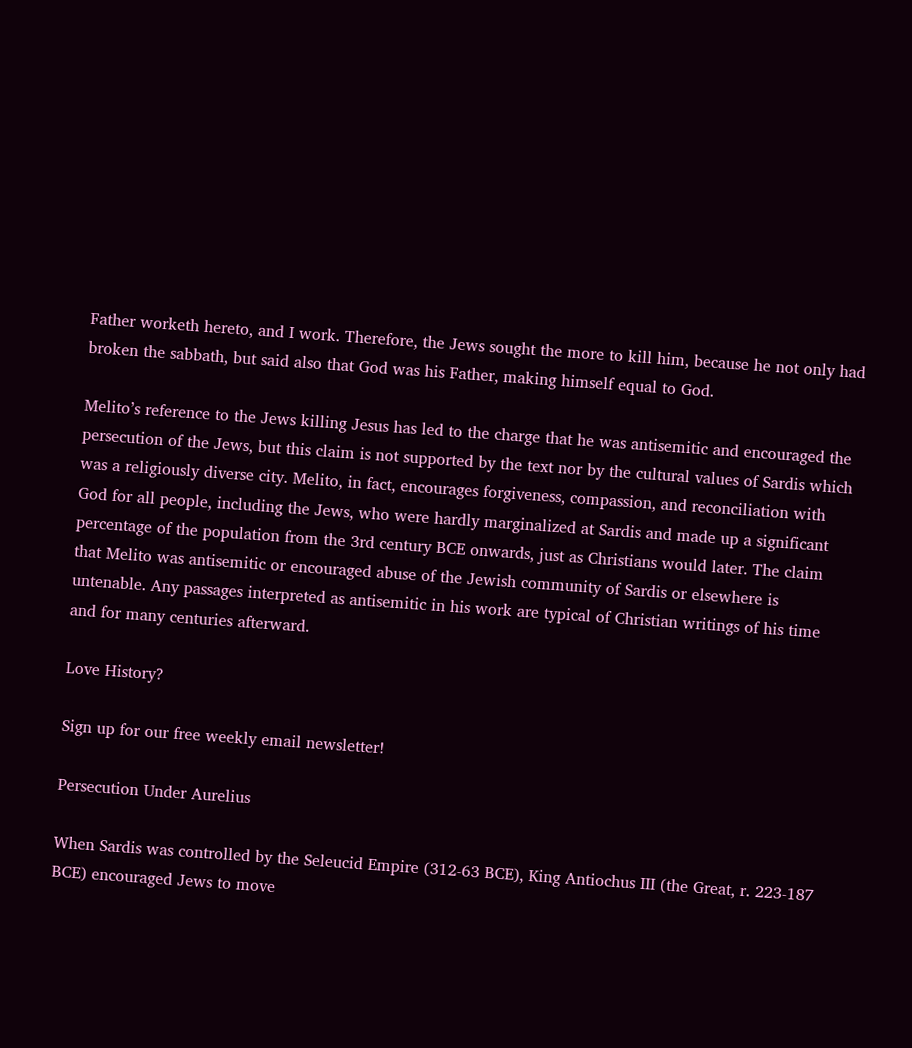Father worketh hereto, and I work. Therefore, the Jews sought the more to kill him, because he not only had broken the sabbath, but said also that God was his Father, making himself equal to God.

Melito’s reference to the Jews killing Jesus has led to the charge that he was antisemitic and encouraged the persecution of the Jews, but this claim is not supported by the text nor by the cultural values of Sardis which was a religiously diverse city. Melito, in fact, encourages forgiveness, compassion, and reconciliation with God for all people, including the Jews, who were hardly marginalized at Sardis and made up a significant percentage of the population from the 3rd century BCE onwards, just as Christians would later. The claim that Melito was antisemitic or encouraged abuse of the Jewish community of Sardis or elsewhere is untenable. Any passages interpreted as antisemitic in his work are typical of Christian writings of his time and for many centuries afterward.

Love History?

Sign up for our free weekly email newsletter!

Persecution Under Aurelius

When Sardis was controlled by the Seleucid Empire (312-63 BCE), King Antiochus III (the Great, r. 223-187 BCE) encouraged Jews to move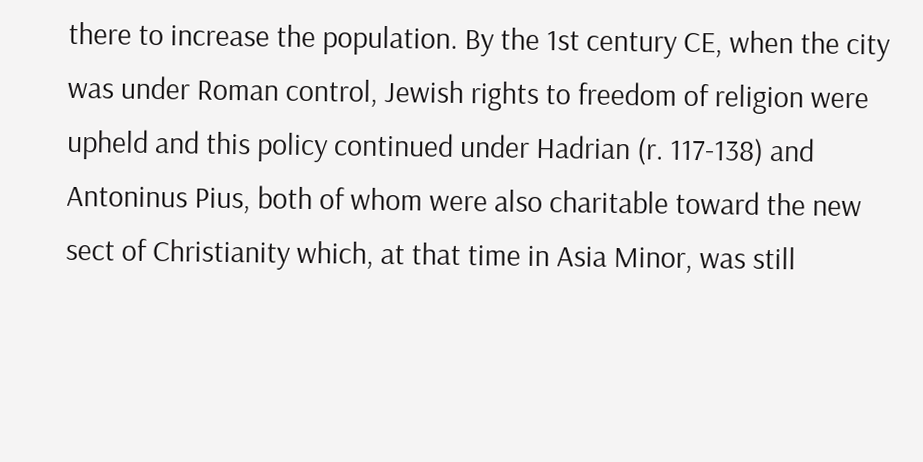there to increase the population. By the 1st century CE, when the city was under Roman control, Jewish rights to freedom of religion were upheld and this policy continued under Hadrian (r. 117-138) and Antoninus Pius, both of whom were also charitable toward the new sect of Christianity which, at that time in Asia Minor, was still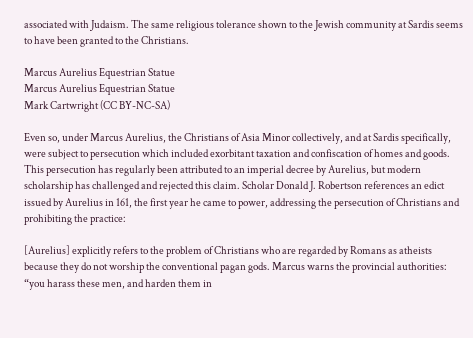associated with Judaism. The same religious tolerance shown to the Jewish community at Sardis seems to have been granted to the Christians.

Marcus Aurelius Equestrian Statue
Marcus Aurelius Equestrian Statue
Mark Cartwright (CC BY-NC-SA)

Even so, under Marcus Aurelius, the Christians of Asia Minor collectively, and at Sardis specifically, were subject to persecution which included exorbitant taxation and confiscation of homes and goods. This persecution has regularly been attributed to an imperial decree by Aurelius, but modern scholarship has challenged and rejected this claim. Scholar Donald J. Robertson references an edict issued by Aurelius in 161, the first year he came to power, addressing the persecution of Christians and prohibiting the practice:

[Aurelius] explicitly refers to the problem of Christians who are regarded by Romans as atheists because they do not worship the conventional pagan gods. Marcus warns the provincial authorities: “you harass these men, and harden them in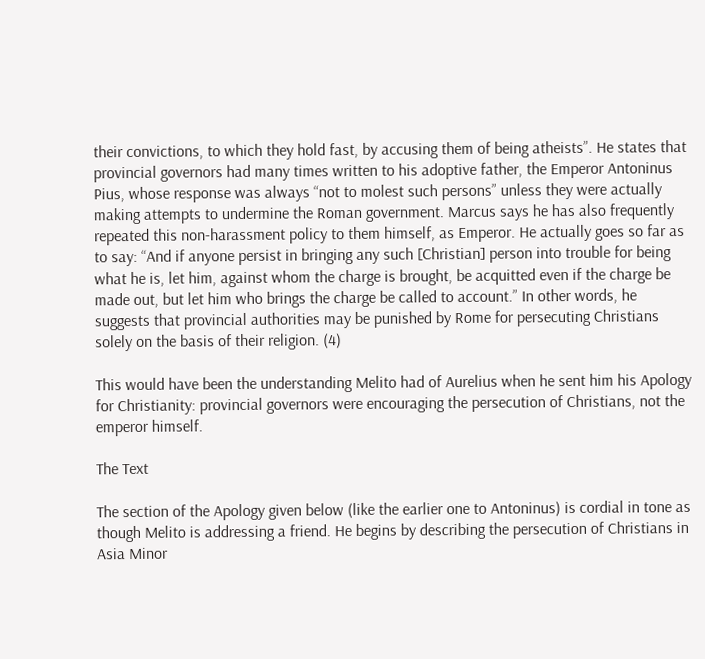their convictions, to which they hold fast, by accusing them of being atheists”. He states that provincial governors had many times written to his adoptive father, the Emperor Antoninus Pius, whose response was always “not to molest such persons” unless they were actually making attempts to undermine the Roman government. Marcus says he has also frequently repeated this non-harassment policy to them himself, as Emperor. He actually goes so far as to say: “And if anyone persist in bringing any such [Christian] person into trouble for being what he is, let him, against whom the charge is brought, be acquitted even if the charge be made out, but let him who brings the charge be called to account.” In other words, he suggests that provincial authorities may be punished by Rome for persecuting Christians solely on the basis of their religion. (4)

This would have been the understanding Melito had of Aurelius when he sent him his Apology for Christianity: provincial governors were encouraging the persecution of Christians, not the emperor himself.

The Text

The section of the Apology given below (like the earlier one to Antoninus) is cordial in tone as though Melito is addressing a friend. He begins by describing the persecution of Christians in Asia Minor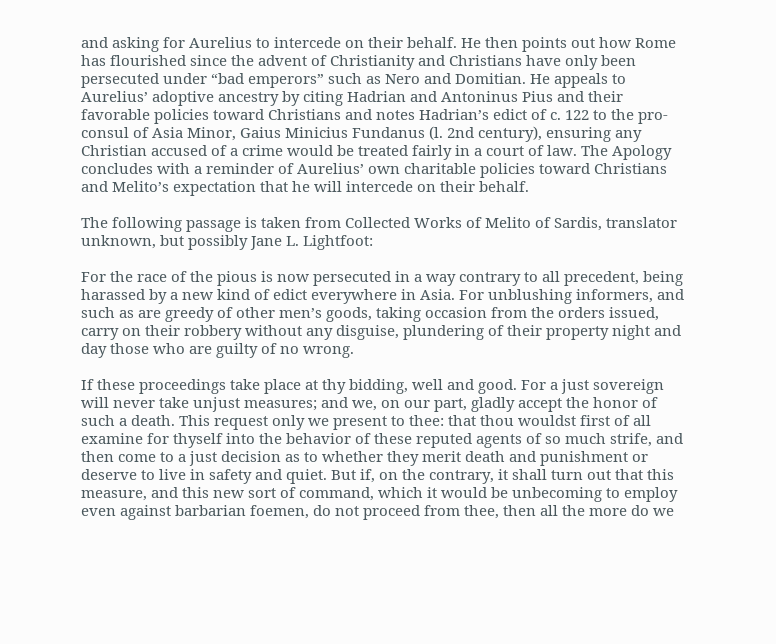and asking for Aurelius to intercede on their behalf. He then points out how Rome has flourished since the advent of Christianity and Christians have only been persecuted under “bad emperors” such as Nero and Domitian. He appeals to Aurelius’ adoptive ancestry by citing Hadrian and Antoninus Pius and their favorable policies toward Christians and notes Hadrian’s edict of c. 122 to the pro-consul of Asia Minor, Gaius Minicius Fundanus (l. 2nd century), ensuring any Christian accused of a crime would be treated fairly in a court of law. The Apology concludes with a reminder of Aurelius’ own charitable policies toward Christians and Melito’s expectation that he will intercede on their behalf.

The following passage is taken from Collected Works of Melito of Sardis, translator unknown, but possibly Jane L. Lightfoot:

For the race of the pious is now persecuted in a way contrary to all precedent, being harassed by a new kind of edict everywhere in Asia. For unblushing informers, and such as are greedy of other men’s goods, taking occasion from the orders issued, carry on their robbery without any disguise, plundering of their property night and day those who are guilty of no wrong.

If these proceedings take place at thy bidding, well and good. For a just sovereign will never take unjust measures; and we, on our part, gladly accept the honor of such a death. This request only we present to thee: that thou wouldst first of all examine for thyself into the behavior of these reputed agents of so much strife, and then come to a just decision as to whether they merit death and punishment or deserve to live in safety and quiet. But if, on the contrary, it shall turn out that this measure, and this new sort of command, which it would be unbecoming to employ even against barbarian foemen, do not proceed from thee, then all the more do we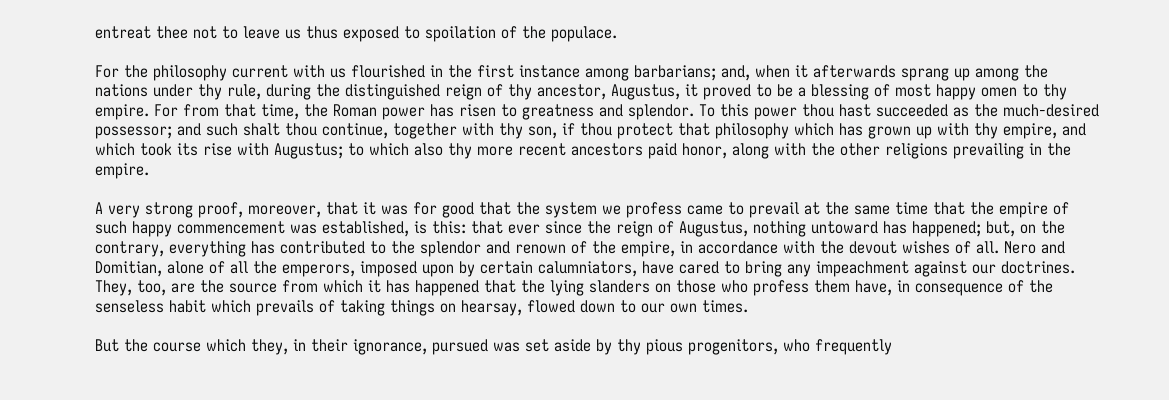entreat thee not to leave us thus exposed to spoilation of the populace.

For the philosophy current with us flourished in the first instance among barbarians; and, when it afterwards sprang up among the nations under thy rule, during the distinguished reign of thy ancestor, Augustus, it proved to be a blessing of most happy omen to thy empire. For from that time, the Roman power has risen to greatness and splendor. To this power thou hast succeeded as the much-desired possessor; and such shalt thou continue, together with thy son, if thou protect that philosophy which has grown up with thy empire, and which took its rise with Augustus; to which also thy more recent ancestors paid honor, along with the other religions prevailing in the empire.

A very strong proof, moreover, that it was for good that the system we profess came to prevail at the same time that the empire of such happy commencement was established, is this: that ever since the reign of Augustus, nothing untoward has happened; but, on the contrary, everything has contributed to the splendor and renown of the empire, in accordance with the devout wishes of all. Nero and Domitian, alone of all the emperors, imposed upon by certain calumniators, have cared to bring any impeachment against our doctrines. They, too, are the source from which it has happened that the lying slanders on those who profess them have, in consequence of the senseless habit which prevails of taking things on hearsay, flowed down to our own times.

But the course which they, in their ignorance, pursued was set aside by thy pious progenitors, who frequently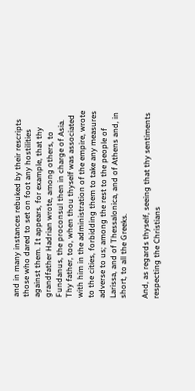and in many instances rebuked by their rescripts those who dared to set on foot any hostilities against them. It appears, for example, that thy grandfather Hadrian wrote, among others, to Fundanus, the proconsul then in charge of Asia. Thy father, too, when thou thyself was associated with him in the administration of the empire, wrote to the cities, forbidding them to take any measures adverse to us; among the rest to the people of Larissa, and of Thessalonica, and of Athens and, in short, to all the Greeks.

And, as regards thyself, seeing that thy sentiments respecting the Christians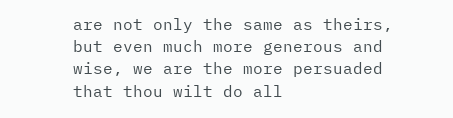are not only the same as theirs, but even much more generous and wise, we are the more persuaded that thou wilt do all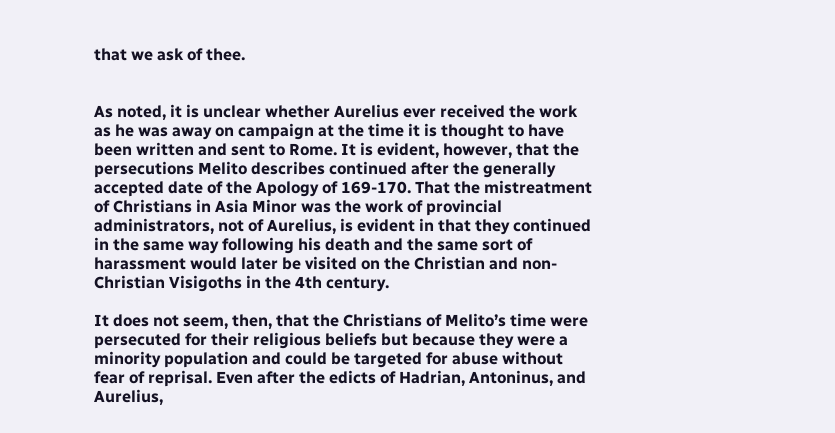that we ask of thee.


As noted, it is unclear whether Aurelius ever received the work as he was away on campaign at the time it is thought to have been written and sent to Rome. It is evident, however, that the persecutions Melito describes continued after the generally accepted date of the Apology of 169-170. That the mistreatment of Christians in Asia Minor was the work of provincial administrators, not of Aurelius, is evident in that they continued in the same way following his death and the same sort of harassment would later be visited on the Christian and non-Christian Visigoths in the 4th century.

It does not seem, then, that the Christians of Melito’s time were persecuted for their religious beliefs but because they were a minority population and could be targeted for abuse without fear of reprisal. Even after the edicts of Hadrian, Antoninus, and Aurelius,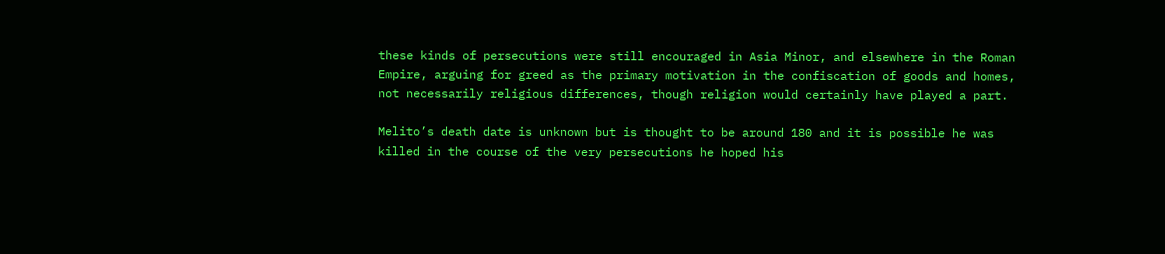these kinds of persecutions were still encouraged in Asia Minor, and elsewhere in the Roman Empire, arguing for greed as the primary motivation in the confiscation of goods and homes, not necessarily religious differences, though religion would certainly have played a part.

Melito’s death date is unknown but is thought to be around 180 and it is possible he was killed in the course of the very persecutions he hoped his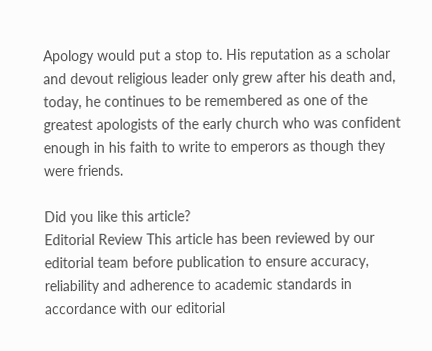Apology would put a stop to. His reputation as a scholar and devout religious leader only grew after his death and, today, he continues to be remembered as one of the greatest apologists of the early church who was confident enough in his faith to write to emperors as though they were friends.

Did you like this article?
Editorial Review This article has been reviewed by our editorial team before publication to ensure accuracy, reliability and adherence to academic standards in accordance with our editorial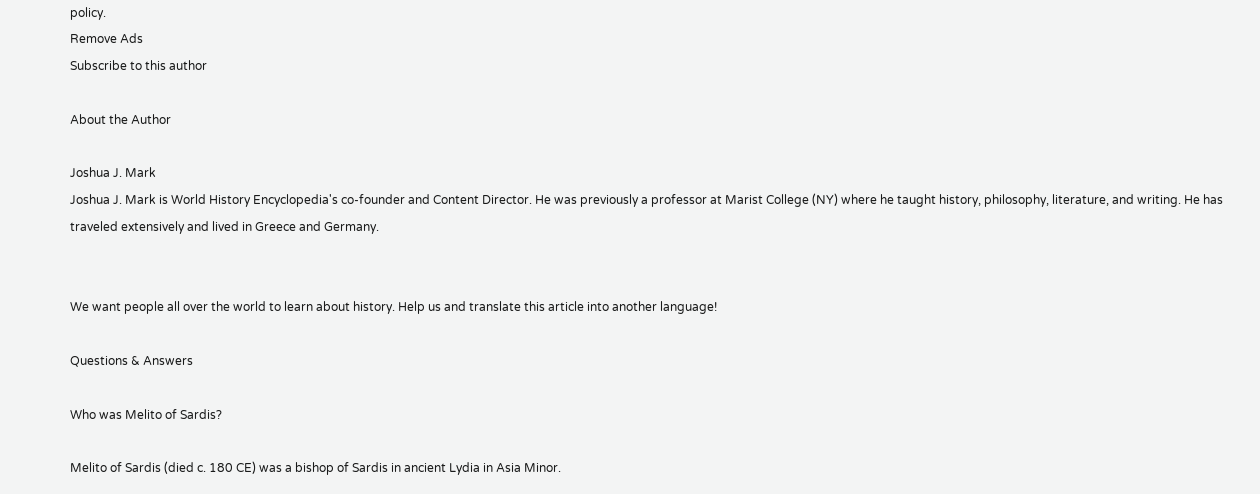policy.
Remove Ads
Subscribe to this author

About the Author

Joshua J. Mark
Joshua J. Mark is World History Encyclopedia's co-founder and Content Director. He was previously a professor at Marist College (NY) where he taught history, philosophy, literature, and writing. He has traveled extensively and lived in Greece and Germany.


We want people all over the world to learn about history. Help us and translate this article into another language!

Questions & Answers

Who was Melito of Sardis?

Melito of Sardis (died c. 180 CE) was a bishop of Sardis in ancient Lydia in Asia Minor.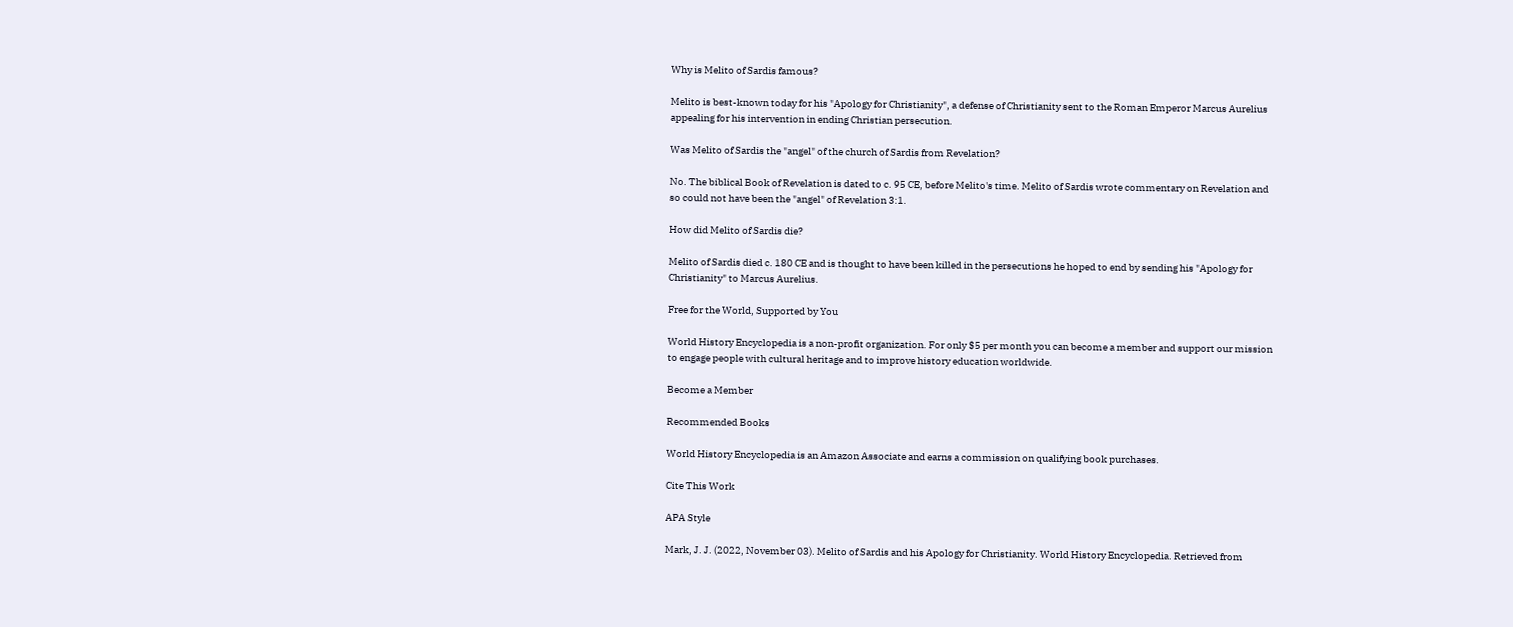Why is Melito of Sardis famous?

Melito is best-known today for his "Apology for Christianity", a defense of Christianity sent to the Roman Emperor Marcus Aurelius appealing for his intervention in ending Christian persecution.

Was Melito of Sardis the "angel" of the church of Sardis from Revelation?

No. The biblical Book of Revelation is dated to c. 95 CE, before Melito's time. Melito of Sardis wrote commentary on Revelation and so could not have been the "angel" of Revelation 3:1.

How did Melito of Sardis die?

Melito of Sardis died c. 180 CE and is thought to have been killed in the persecutions he hoped to end by sending his "Apology for Christianity" to Marcus Aurelius.

Free for the World, Supported by You

World History Encyclopedia is a non-profit organization. For only $5 per month you can become a member and support our mission to engage people with cultural heritage and to improve history education worldwide.

Become a Member

Recommended Books

World History Encyclopedia is an Amazon Associate and earns a commission on qualifying book purchases.

Cite This Work

APA Style

Mark, J. J. (2022, November 03). Melito of Sardis and his Apology for Christianity. World History Encyclopedia. Retrieved from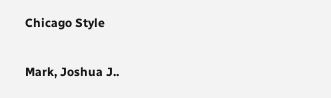Chicago Style

Mark, Joshua J..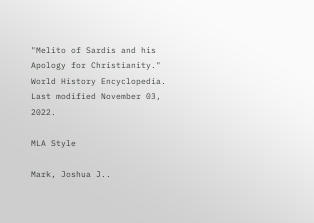"Melito of Sardis and his Apology for Christianity." World History Encyclopedia. Last modified November 03, 2022.

MLA Style

Mark, Joshua J..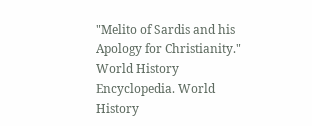"Melito of Sardis and his Apology for Christianity." World History Encyclopedia. World History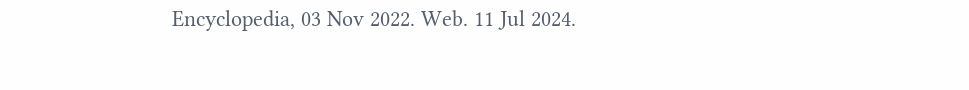Encyclopedia, 03 Nov 2022. Web. 11 Jul 2024.